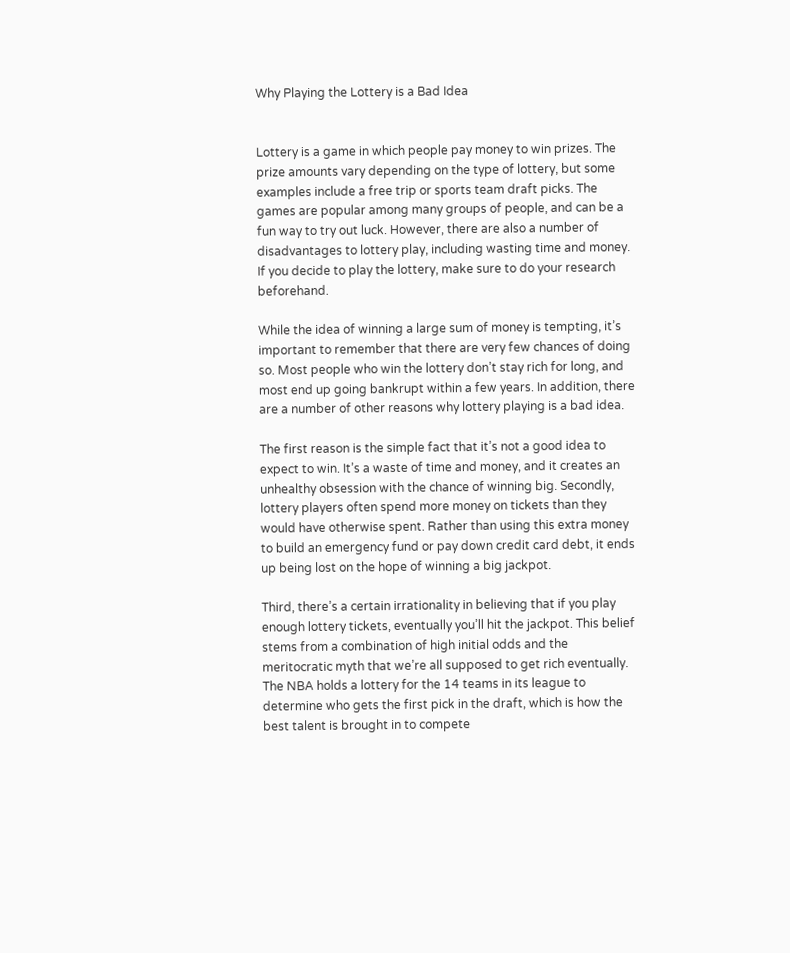Why Playing the Lottery is a Bad Idea


Lottery is a game in which people pay money to win prizes. The prize amounts vary depending on the type of lottery, but some examples include a free trip or sports team draft picks. The games are popular among many groups of people, and can be a fun way to try out luck. However, there are also a number of disadvantages to lottery play, including wasting time and money. If you decide to play the lottery, make sure to do your research beforehand.

While the idea of winning a large sum of money is tempting, it’s important to remember that there are very few chances of doing so. Most people who win the lottery don’t stay rich for long, and most end up going bankrupt within a few years. In addition, there are a number of other reasons why lottery playing is a bad idea.

The first reason is the simple fact that it’s not a good idea to expect to win. It’s a waste of time and money, and it creates an unhealthy obsession with the chance of winning big. Secondly, lottery players often spend more money on tickets than they would have otherwise spent. Rather than using this extra money to build an emergency fund or pay down credit card debt, it ends up being lost on the hope of winning a big jackpot.

Third, there’s a certain irrationality in believing that if you play enough lottery tickets, eventually you’ll hit the jackpot. This belief stems from a combination of high initial odds and the meritocratic myth that we’re all supposed to get rich eventually. The NBA holds a lottery for the 14 teams in its league to determine who gets the first pick in the draft, which is how the best talent is brought in to compete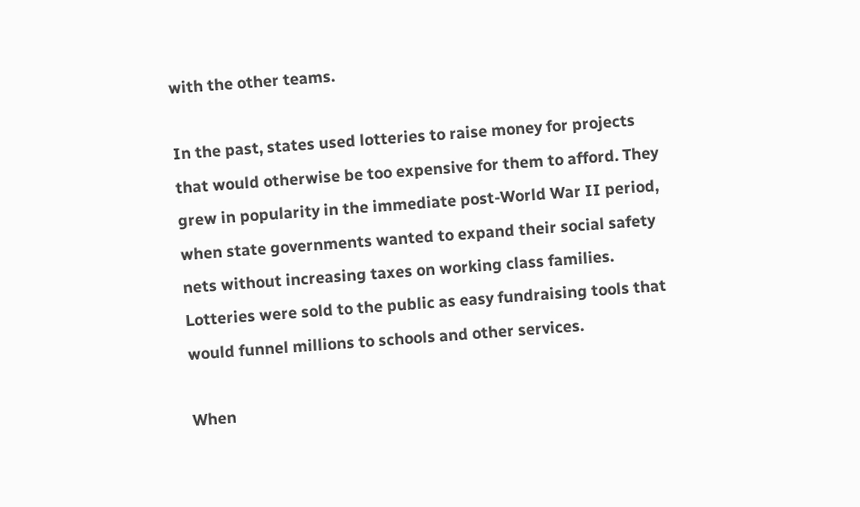with the other teams.

In the past, states used lotteries to raise money for projects that would otherwise be too expensive for them to afford. They grew in popularity in the immediate post-World War II period, when state governments wanted to expand their social safety nets without increasing taxes on working class families. Lotteries were sold to the public as easy fundraising tools that would funnel millions to schools and other services.

When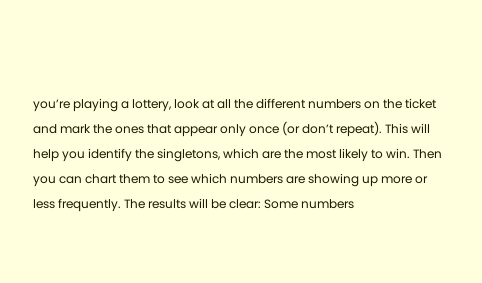you’re playing a lottery, look at all the different numbers on the ticket and mark the ones that appear only once (or don’t repeat). This will help you identify the singletons, which are the most likely to win. Then you can chart them to see which numbers are showing up more or less frequently. The results will be clear: Some numbers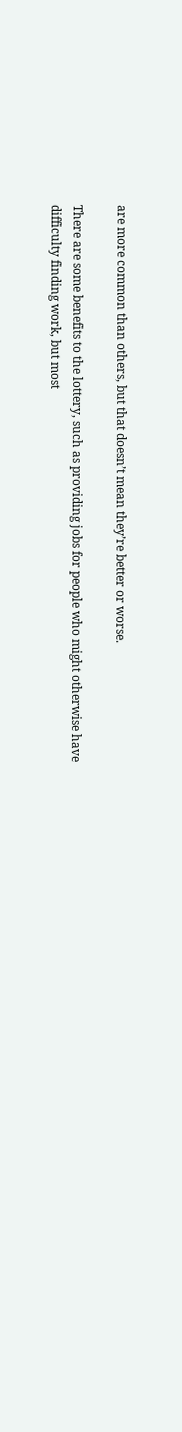are more common than others, but that doesn’t mean they’re better or worse.

There are some benefits to the lottery, such as providing jobs for people who might otherwise have difficulty finding work, but most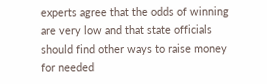experts agree that the odds of winning are very low and that state officials should find other ways to raise money for needed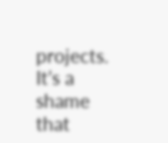projects. It’s a shame that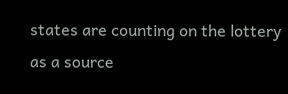states are counting on the lottery as a source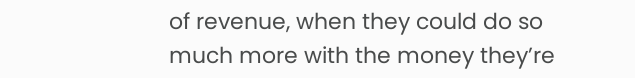of revenue, when they could do so much more with the money they’re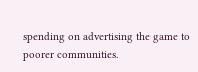spending on advertising the game to poorer communities.